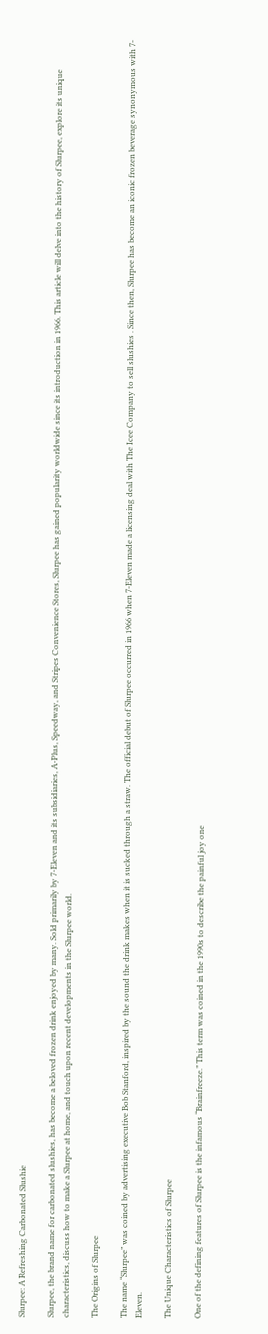Slurpee: A Refreshing Carbonated Slushie

Slurpee, the brand name for carbonated slushies, has become a beloved frozen drink enjoyed by many. Sold primarily by 7-Eleven and its subsidiaries, A-Plus, Speedway, and Stripes Convenience Stores, Slurpee has gained popularity worldwide since its introduction in 1966. This article will delve into the history of Slurpee, explore its unique characteristics, discuss how to make a Slurpee at home, and touch upon recent developments in the Slurpee world.

The Origins of Slurpee

The name “Slurpee” was coined by advertising executive Bob Stanford, inspired by the sound the drink makes when it is sucked through a straw. The official debut of Slurpee occurred in 1966 when 7-Eleven made a licensing deal with The Icee Company to sell slushies . Since then, Slurpee has become an iconic frozen beverage synonymous with 7-Eleven.

The Unique Characteristics of Slurpee

One of the defining features of Slurpee is the infamous “Brainfreeze.” This term was coined in the 1990s to describe the painful joy one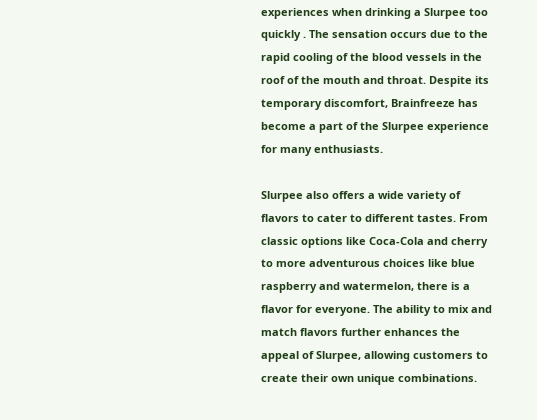experiences when drinking a Slurpee too quickly . The sensation occurs due to the rapid cooling of the blood vessels in the roof of the mouth and throat. Despite its temporary discomfort, Brainfreeze has become a part of the Slurpee experience for many enthusiasts.

Slurpee also offers a wide variety of flavors to cater to different tastes. From classic options like Coca-Cola and cherry to more adventurous choices like blue raspberry and watermelon, there is a flavor for everyone. The ability to mix and match flavors further enhances the appeal of Slurpee, allowing customers to create their own unique combinations.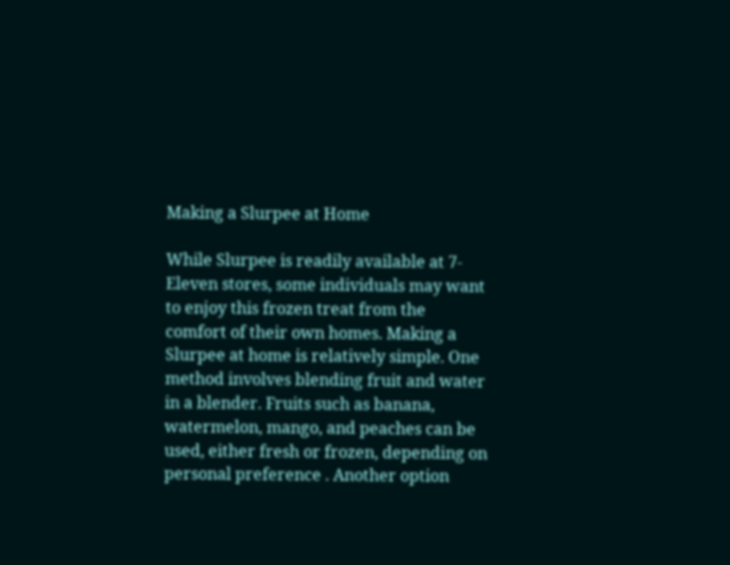Making a Slurpee at Home

While Slurpee is readily available at 7-Eleven stores, some individuals may want to enjoy this frozen treat from the comfort of their own homes. Making a Slurpee at home is relatively simple. One method involves blending fruit and water in a blender. Fruits such as banana, watermelon, mango, and peaches can be used, either fresh or frozen, depending on personal preference . Another option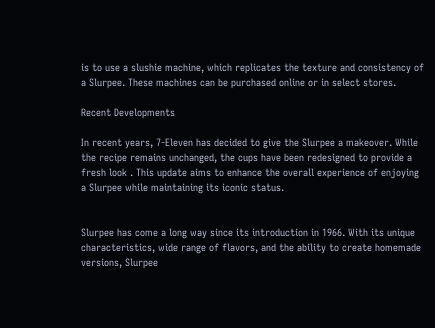is to use a slushie machine, which replicates the texture and consistency of a Slurpee. These machines can be purchased online or in select stores.

Recent Developments

In recent years, 7-Eleven has decided to give the Slurpee a makeover. While the recipe remains unchanged, the cups have been redesigned to provide a fresh look . This update aims to enhance the overall experience of enjoying a Slurpee while maintaining its iconic status.


Slurpee has come a long way since its introduction in 1966. With its unique characteristics, wide range of flavors, and the ability to create homemade versions, Slurpee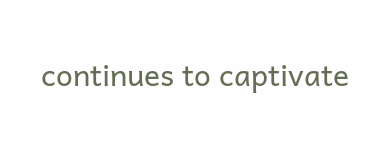continues to captivate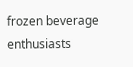frozen beverage enthusiasts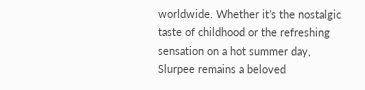worldwide. Whether it’s the nostalgic taste of childhood or the refreshing sensation on a hot summer day, Slurpee remains a beloved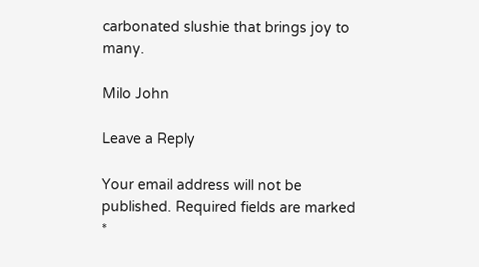carbonated slushie that brings joy to many.

Milo John

Leave a Reply

Your email address will not be published. Required fields are marked *